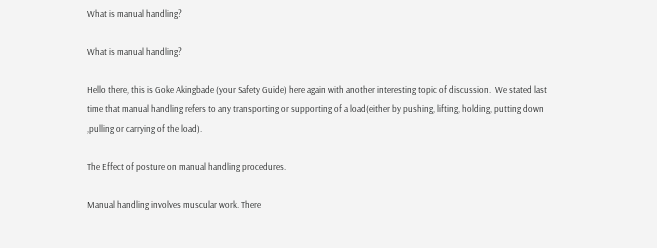What is manual handling?

What is manual handling?

Hello there, this is Goke Akingbade (your Safety Guide) here again with another interesting topic of discussion.  We stated last time that manual handling refers to any transporting or supporting of a load(either by pushing, lifting, holding, putting down ,pulling or carrying of the load).

The Effect of posture on manual handling procedures.

Manual handling involves muscular work. There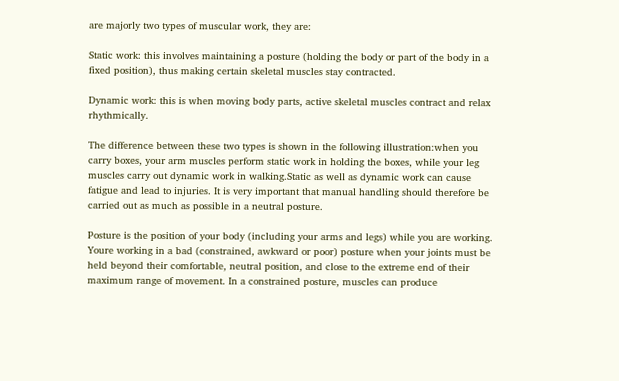are majorly two types of muscular work, they are:

Static work: this involves maintaining a posture (holding the body or part of the body in a fixed position), thus making certain skeletal muscles stay contracted.

Dynamic work: this is when moving body parts, active skeletal muscles contract and relax rhythmically.

The difference between these two types is shown in the following illustration:when you carry boxes, your arm muscles perform static work in holding the boxes, while your leg muscles carry out dynamic work in walking.Static as well as dynamic work can cause fatigue and lead to injuries. It is very important that manual handling should therefore be carried out as much as possible in a neutral posture.

Posture is the position of your body (including your arms and legs) while you are working. Youre working in a bad (constrained, awkward or poor) posture when your joints must be held beyond their comfortable, neutral position, and close to the extreme end of their maximum range of movement. In a constrained posture, muscles can produce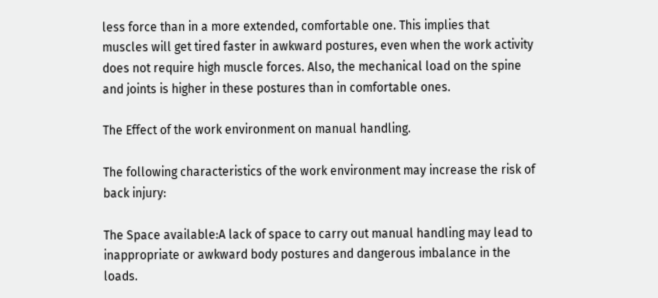less force than in a more extended, comfortable one. This implies that muscles will get tired faster in awkward postures, even when the work activity does not require high muscle forces. Also, the mechanical load on the spine and joints is higher in these postures than in comfortable ones.

The Effect of the work environment on manual handling.

The following characteristics of the work environment may increase the risk of back injury:

The Space available:A lack of space to carry out manual handling may lead to inappropriate or awkward body postures and dangerous imbalance in the loads.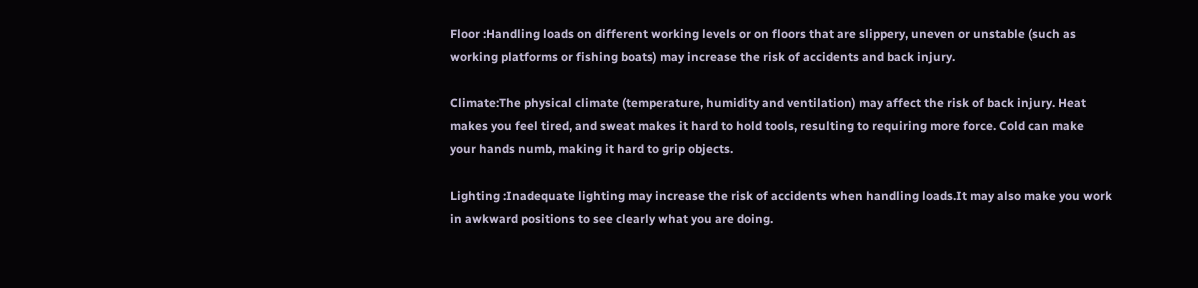Floor :Handling loads on different working levels or on floors that are slippery, uneven or unstable (such as working platforms or fishing boats) may increase the risk of accidents and back injury.

Climate:The physical climate (temperature, humidity and ventilation) may affect the risk of back injury. Heat makes you feel tired, and sweat makes it hard to hold tools, resulting to requiring more force. Cold can make your hands numb, making it hard to grip objects.

Lighting :Inadequate lighting may increase the risk of accidents when handling loads.It may also make you work in awkward positions to see clearly what you are doing.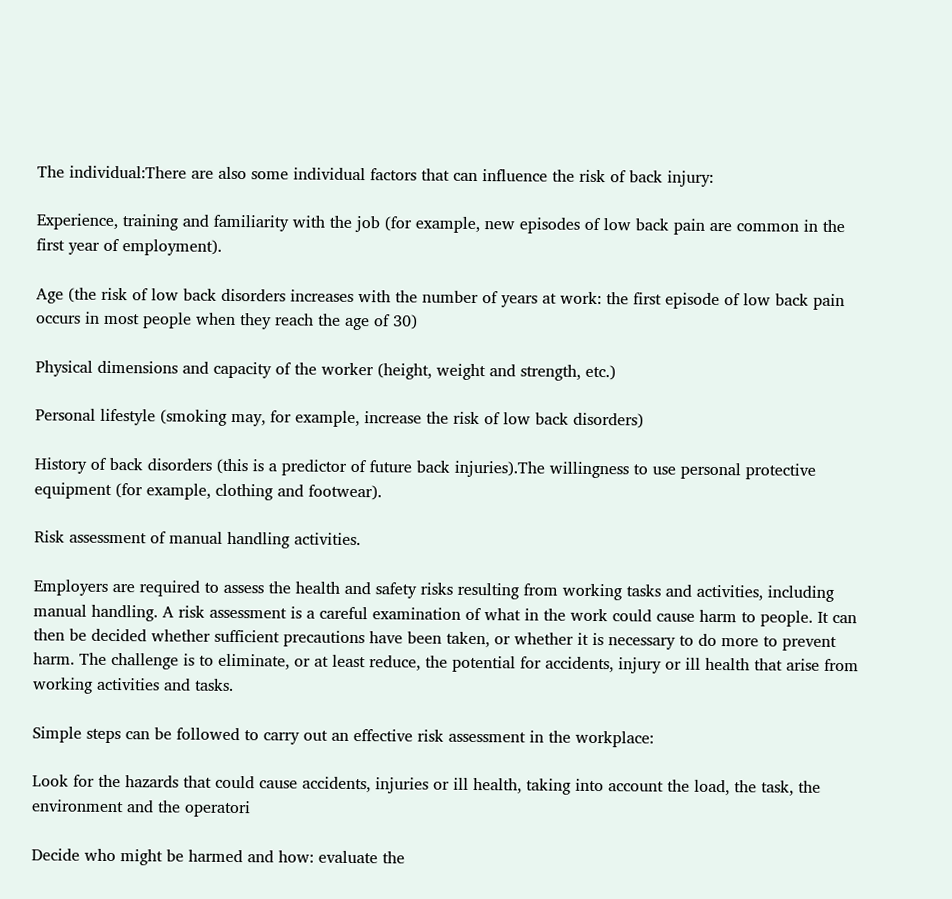The individual:There are also some individual factors that can influence the risk of back injury:

Experience, training and familiarity with the job (for example, new episodes of low back pain are common in the first year of employment).

Age (the risk of low back disorders increases with the number of years at work: the first episode of low back pain occurs in most people when they reach the age of 30)

Physical dimensions and capacity of the worker (height, weight and strength, etc.)

Personal lifestyle (smoking may, for example, increase the risk of low back disorders)

History of back disorders (this is a predictor of future back injuries).The willingness to use personal protective equipment (for example, clothing and footwear).

Risk assessment of manual handling activities.

Employers are required to assess the health and safety risks resulting from working tasks and activities, including manual handling. A risk assessment is a careful examination of what in the work could cause harm to people. It can then be decided whether sufficient precautions have been taken, or whether it is necessary to do more to prevent harm. The challenge is to eliminate, or at least reduce, the potential for accidents, injury or ill health that arise from working activities and tasks.

Simple steps can be followed to carry out an effective risk assessment in the workplace:

Look for the hazards that could cause accidents, injuries or ill health, taking into account the load, the task, the environment and the operatori

Decide who might be harmed and how: evaluate the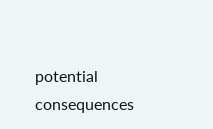potential consequences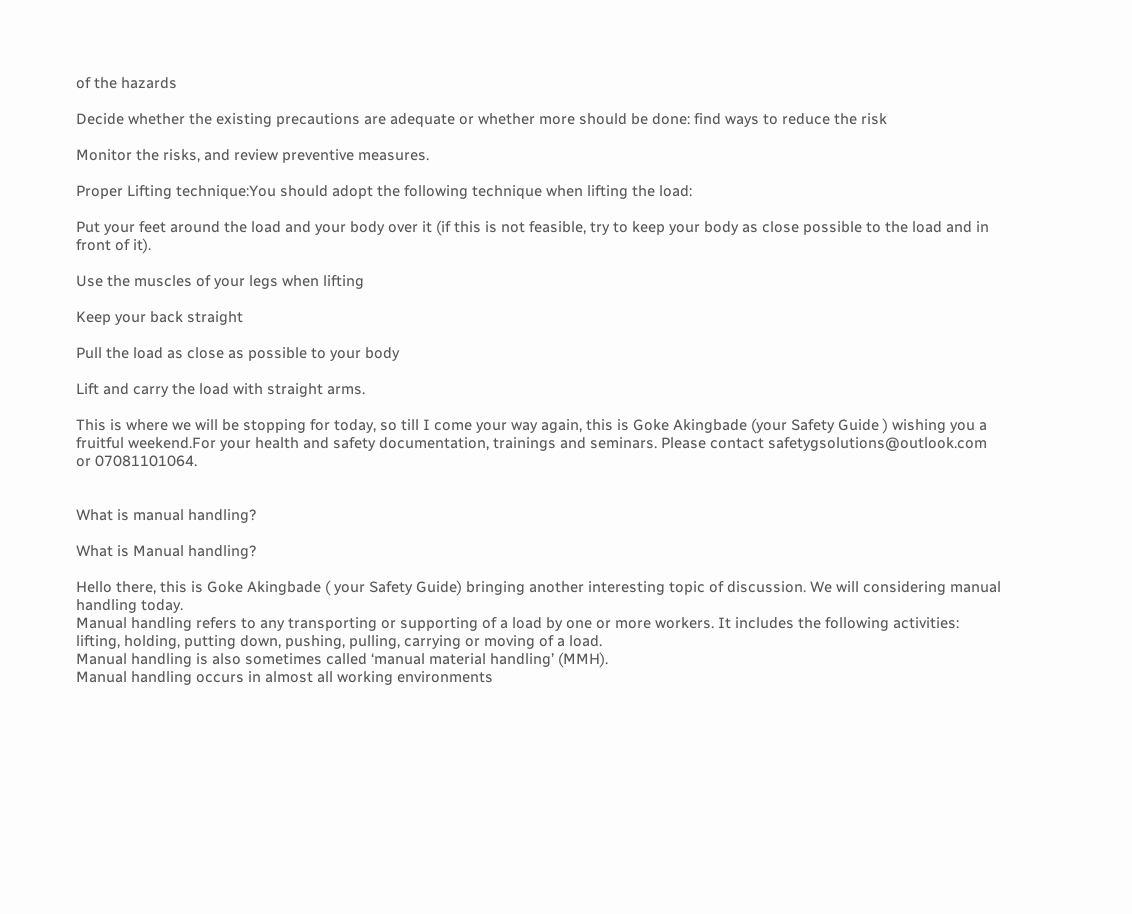of the hazards

Decide whether the existing precautions are adequate or whether more should be done: find ways to reduce the risk

Monitor the risks, and review preventive measures.

Proper Lifting technique:You should adopt the following technique when lifting the load:

Put your feet around the load and your body over it (if this is not feasible, try to keep your body as close possible to the load and in front of it).

Use the muscles of your legs when lifting

Keep your back straight

Pull the load as close as possible to your body

Lift and carry the load with straight arms.

This is where we will be stopping for today, so till I come your way again, this is Goke Akingbade (your Safety Guide ) wishing you a fruitful weekend.For your health and safety documentation, trainings and seminars. Please contact safetygsolutions@outlook.com  or 07081101064.


What is manual handling?

What is Manual handling?

Hello there, this is Goke Akingbade ( your Safety Guide) bringing another interesting topic of discussion. We will considering manual handling today.
Manual handling refers to any transporting or supporting of a load by one or more workers. It includes the following activities: lifting, holding, putting down, pushing, pulling, carrying or moving of a load.
Manual handling is also sometimes called ‘manual material handling’ (MMH).
Manual handling occurs in almost all working environments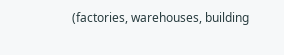(factories, warehouses, building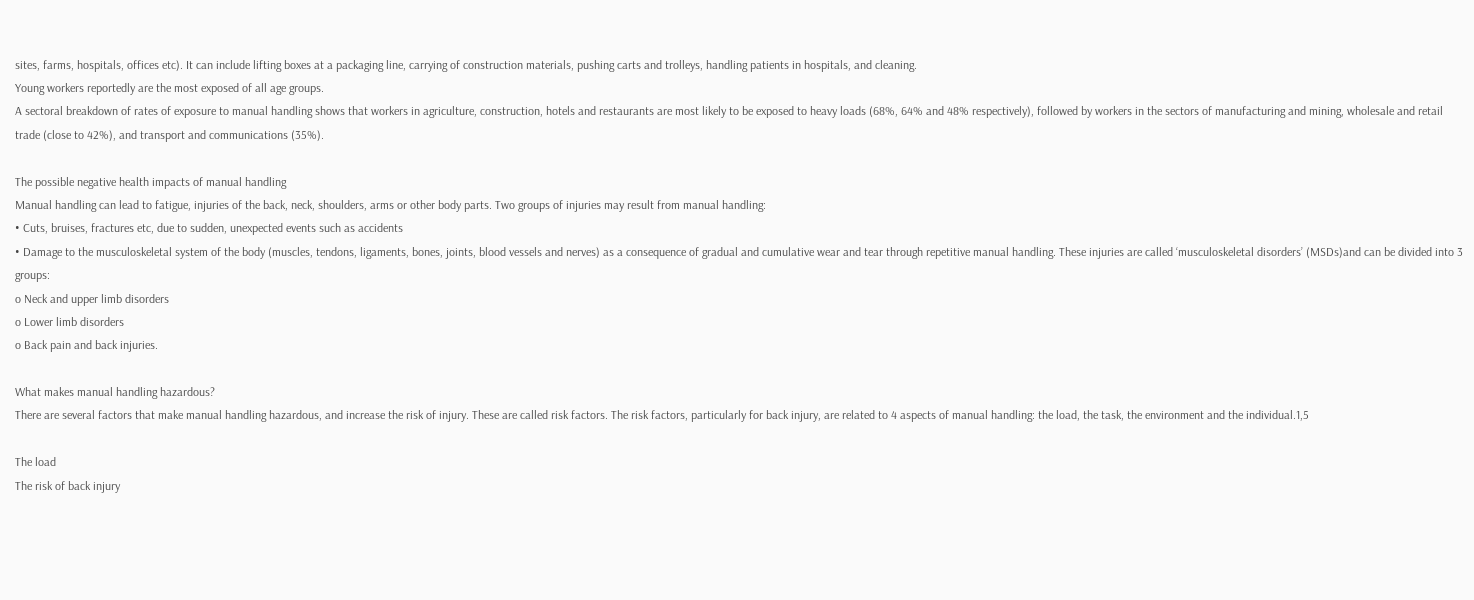sites, farms, hospitals, offices etc). It can include lifting boxes at a packaging line, carrying of construction materials, pushing carts and trolleys, handling patients in hospitals, and cleaning.
Young workers reportedly are the most exposed of all age groups.
A sectoral breakdown of rates of exposure to manual handling shows that workers in agriculture, construction, hotels and restaurants are most likely to be exposed to heavy loads (68%, 64% and 48% respectively), followed by workers in the sectors of manufacturing and mining, wholesale and retail trade (close to 42%), and transport and communications (35%).

The possible negative health impacts of manual handling
Manual handling can lead to fatigue, injuries of the back, neck, shoulders, arms or other body parts. Two groups of injuries may result from manual handling:
• Cuts, bruises, fractures etc, due to sudden, unexpected events such as accidents
• Damage to the musculoskeletal system of the body (muscles, tendons, ligaments, bones, joints, blood vessels and nerves) as a consequence of gradual and cumulative wear and tear through repetitive manual handling. These injuries are called ‘musculoskeletal disorders’ (MSDs)and can be divided into 3 groups:
o Neck and upper limb disorders
o Lower limb disorders
o Back pain and back injuries.

What makes manual handling hazardous?
There are several factors that make manual handling hazardous, and increase the risk of injury. These are called risk factors. The risk factors, particularly for back injury, are related to 4 aspects of manual handling: the load, the task, the environment and the individual.1,5

The load
The risk of back injury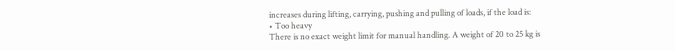increases during lifting, carrying, pushing and pulling of loads, if the load is:
• Too heavy
There is no exact weight limit for manual handling. A weight of 20 to 25 kg is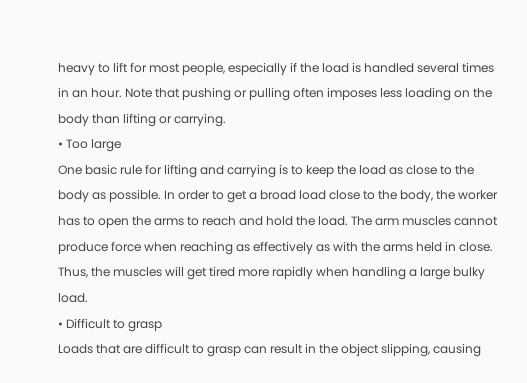heavy to lift for most people, especially if the load is handled several times in an hour. Note that pushing or pulling often imposes less loading on the body than lifting or carrying.
• Too large
One basic rule for lifting and carrying is to keep the load as close to the body as possible. In order to get a broad load close to the body, the worker has to open the arms to reach and hold the load. The arm muscles cannot produce force when reaching as effectively as with the arms held in close. Thus, the muscles will get tired more rapidly when handling a large bulky load.
• Difficult to grasp
Loads that are difficult to grasp can result in the object slipping, causing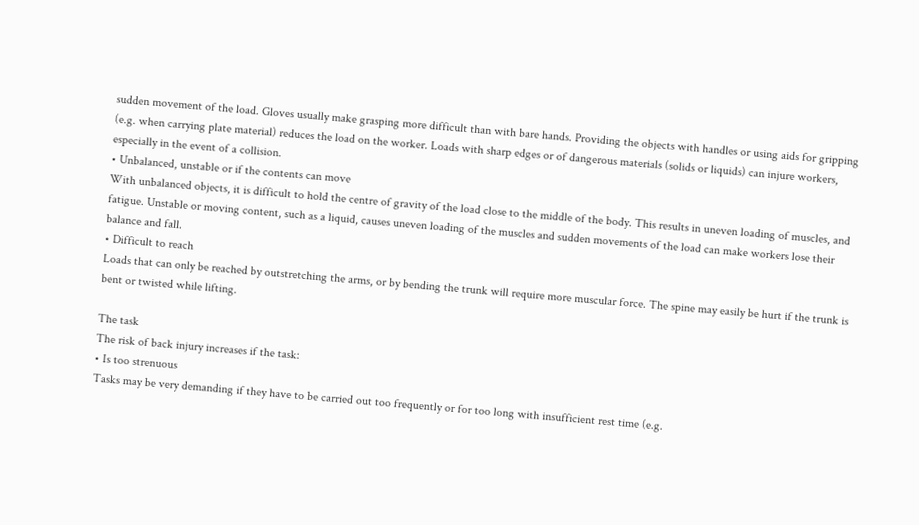sudden movement of the load. Gloves usually make grasping more difficult than with bare hands. Providing the objects with handles or using aids for gripping (e.g. when carrying plate material) reduces the load on the worker. Loads with sharp edges or of dangerous materials (solids or liquids) can injure workers, especially in the event of a collision.
• Unbalanced, unstable or if the contents can move
With unbalanced objects, it is difficult to hold the centre of gravity of the load close to the middle of the body. This results in uneven loading of muscles, and fatigue. Unstable or moving content, such as a liquid, causes uneven loading of the muscles and sudden movements of the load can make workers lose their balance and fall.
• Difficult to reach
Loads that can only be reached by outstretching the arms, or by bending the trunk will require more muscular force. The spine may easily be hurt if the trunk is bent or twisted while lifting.

The task
The risk of back injury increases if the task:
• Is too strenuous
Tasks may be very demanding if they have to be carried out too frequently or for too long with insufficient rest time (e.g.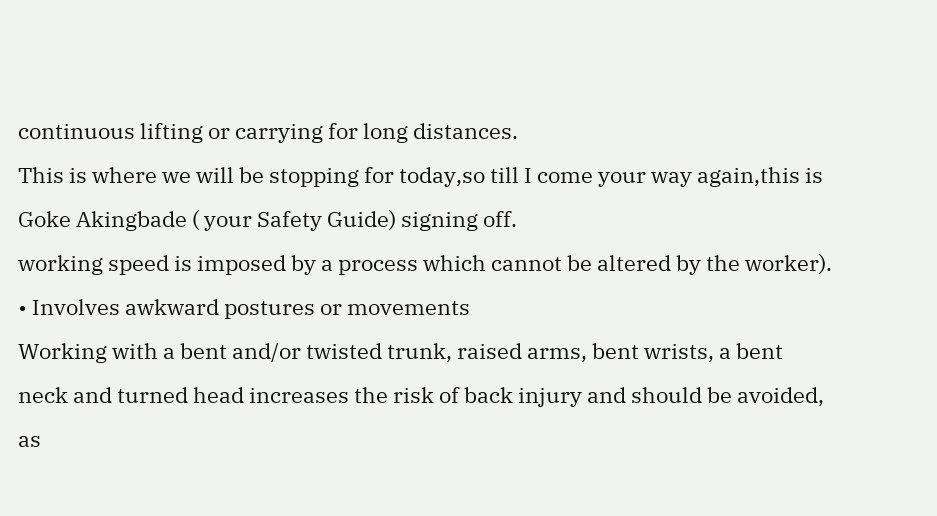continuous lifting or carrying for long distances.
This is where we will be stopping for today,so till I come your way again,this is Goke Akingbade ( your Safety Guide) signing off.
working speed is imposed by a process which cannot be altered by the worker).
• Involves awkward postures or movements
Working with a bent and/or twisted trunk, raised arms, bent wrists, a bent neck and turned head increases the risk of back injury and should be avoided, as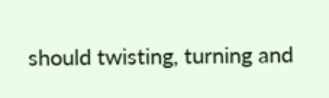should twisting, turning and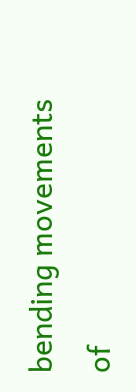bending movements of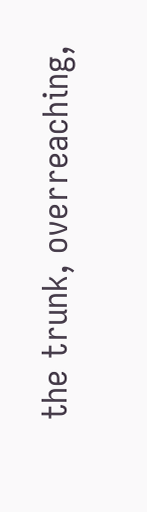the trunk, overreaching,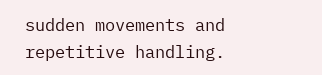sudden movements and repetitive handling.